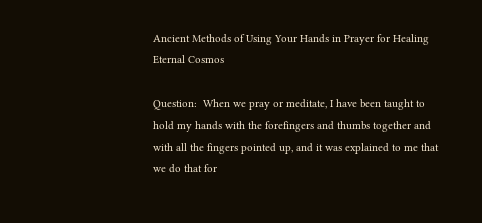Ancient Methods of Using Your Hands in Prayer for Healing
Eternal Cosmos

Question:  When we pray or meditate, I have been taught to hold my hands with the forefingers and thumbs together and with all the fingers pointed up, and it was explained to me that we do that for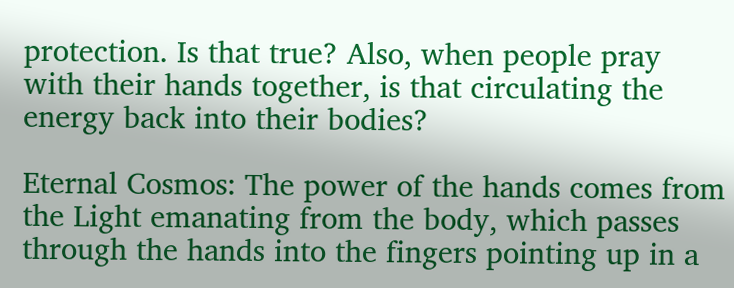protection. Is that true? Also, when people pray with their hands together, is that circulating the energy back into their bodies?

Eternal Cosmos: The power of the hands comes from the Light emanating from the body, which passes through the hands into the fingers pointing up in a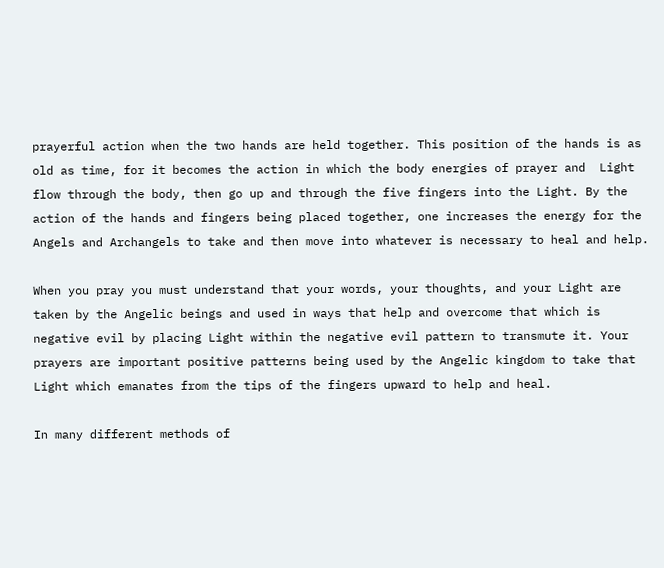prayerful action when the two hands are held together. This position of the hands is as old as time, for it becomes the action in which the body energies of prayer and  Light flow through the body, then go up and through the five fingers into the Light. By the action of the hands and fingers being placed together, one increases the energy for the Angels and Archangels to take and then move into whatever is necessary to heal and help.

When you pray you must understand that your words, your thoughts, and your Light are taken by the Angelic beings and used in ways that help and overcome that which is negative evil by placing Light within the negative evil pattern to transmute it. Your prayers are important positive patterns being used by the Angelic kingdom to take that Light which emanates from the tips of the fingers upward to help and heal.

In many different methods of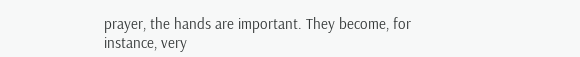prayer, the hands are important. They become, for instance, very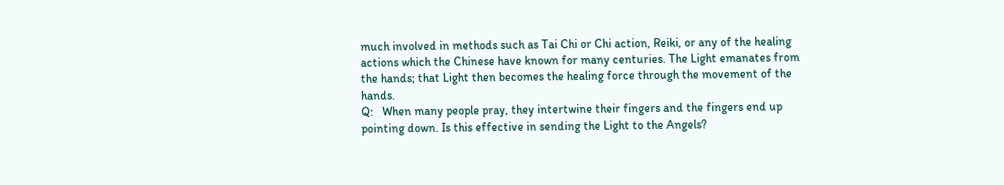much involved in methods such as Tai Chi or Chi action, Reiki, or any of the healing actions which the Chinese have known for many centuries. The Light emanates from the hands; that Light then becomes the healing force through the movement of the hands.
Q:   When many people pray, they intertwine their fingers and the fingers end up pointing down. Is this effective in sending the Light to the Angels?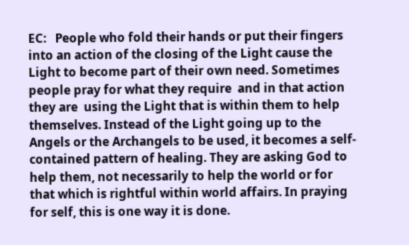EC:   People who fold their hands or put their fingers into an action of the closing of the Light cause the Light to become part of their own need. Sometimes people pray for what they require  and in that action they are  using the Light that is within them to help themselves. Instead of the Light going up to the Angels or the Archangels to be used, it becomes a self-contained pattern of healing. They are asking God to help them, not necessarily to help the world or for that which is rightful within world affairs. In praying for self, this is one way it is done.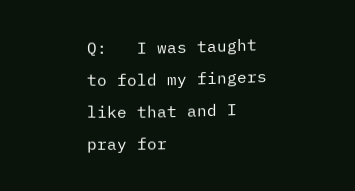Q:   I was taught to fold my fingers like that and I pray for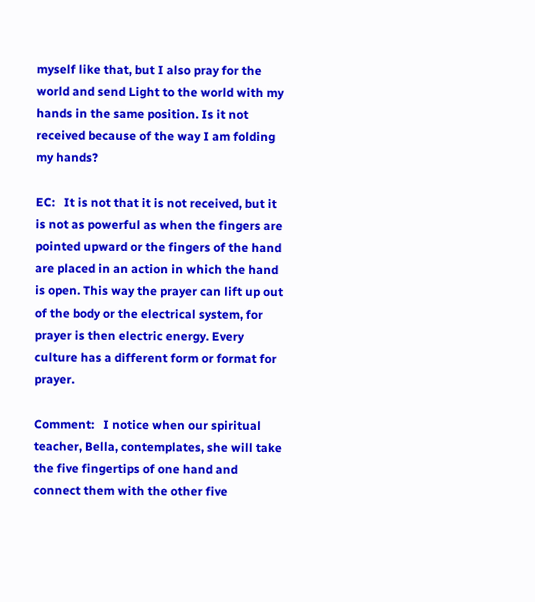myself like that, but I also pray for the world and send Light to the world with my hands in the same position. Is it not received because of the way I am folding my hands?

EC:   It is not that it is not received, but it is not as powerful as when the fingers are pointed upward or the fingers of the hand are placed in an action in which the hand is open. This way the prayer can lift up out of the body or the electrical system, for prayer is then electric energy. Every culture has a different form or format for prayer.

Comment:   I notice when our spiritual teacher, Bella, contemplates, she will take the five fingertips of one hand and connect them with the other five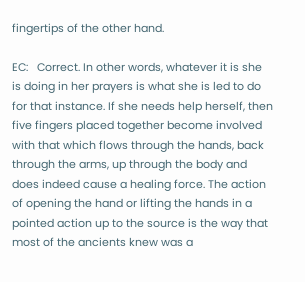fingertips of the other hand.

EC:   Correct. In other words, whatever it is she is doing in her prayers is what she is led to do for that instance. If she needs help herself, then five fingers placed together become involved with that which flows through the hands, back through the arms, up through the body and does indeed cause a healing force. The action of opening the hand or lifting the hands in a pointed action up to the source is the way that most of the ancients knew was a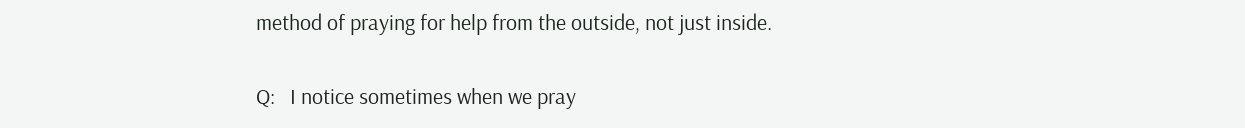method of praying for help from the outside, not just inside.

Q:   I notice sometimes when we pray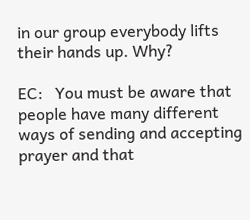in our group everybody lifts their hands up. Why?

EC:   You must be aware that people have many different ways of sending and accepting prayer and that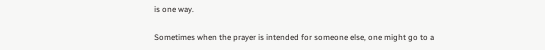is one way.

Sometimes when the prayer is intended for someone else, one might go to a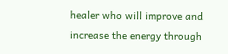healer who will improve and increase the energy through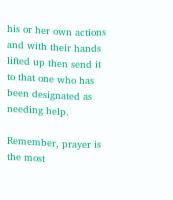his or her own actions and with their hands lifted up then send it to that one who has been designated as needing help.

Remember, prayer is the most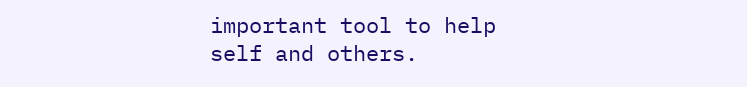important tool to help self and others.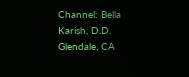Channel: Bella Karish, D.D.
Glendale, CA